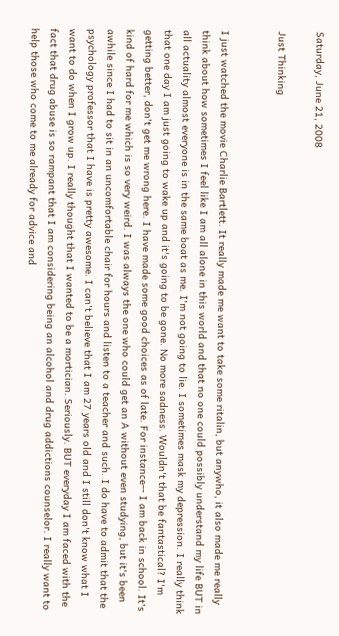Saturday, June 21, 2008

Just Thinking


I just watched the movie Charlie Bartlett. It really made me want to take some ritalin, but anywho, it also made me really think about how sometimes I feel like I am all alone in this world and that no one could possibly understand my life BUT in all actuality almost everyone is in the same boat as me. I'm not going to lie. I sometimes mask my depression. I really think that one day I am just going to wake up and it's going to be gone. No more sadness. Wouldn't that be fantastical? I'm getting better, don't get me wrong here. I have made some good choices as of late. For instance-- I am back in school. It's kind of hard for me which is so very weird. I was always the one who could get an A without even studying, but it's been awhile since I had to sit in an uncomfortable chair for hours and listen to a teacher and such. I do have to admit that the psychology professor that I have is pretty awesome. I can't believe that I am 27 years old and I still don't know what I want to do when I grow up. I really thought that I wanted to be a mortician. Seriously. BUT everyday I am faced with the fact that drug abuse is so rampant that I am considering being an alcohol and drug addictions counselor. I really want to help those who come to me already for advice and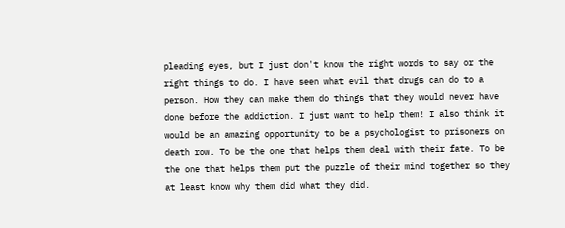pleading eyes, but I just don't know the right words to say or the right things to do. I have seen what evil that drugs can do to a person. How they can make them do things that they would never have done before the addiction. I just want to help them! I also think it would be an amazing opportunity to be a psychologist to prisoners on death row. To be the one that helps them deal with their fate. To be the one that helps them put the puzzle of their mind together so they at least know why them did what they did.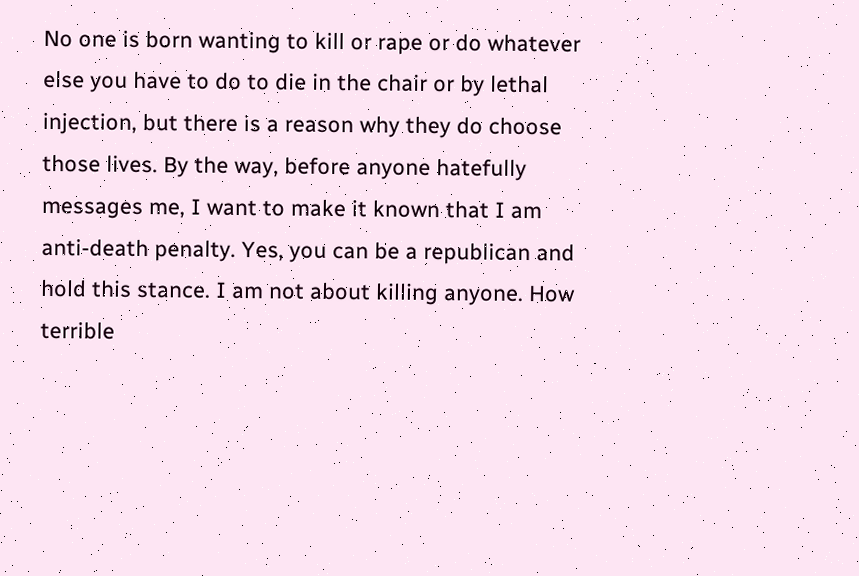No one is born wanting to kill or rape or do whatever else you have to do to die in the chair or by lethal injection, but there is a reason why they do choose those lives. By the way, before anyone hatefully messages me, I want to make it known that I am anti-death penalty. Yes, you can be a republican and hold this stance. I am not about killing anyone. How terrible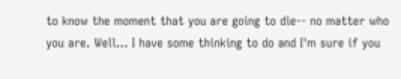to know the moment that you are going to die-- no matter who you are. Well... I have some thinking to do and I'm sure if you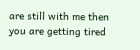are still with me then you are getting tired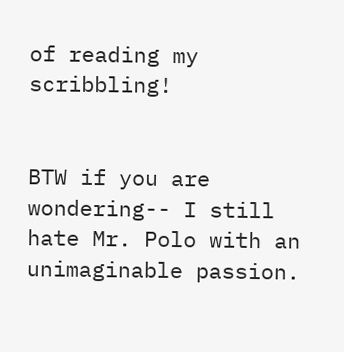of reading my scribbling!


BTW if you are wondering-- I still hate Mr. Polo with an unimaginable passion.